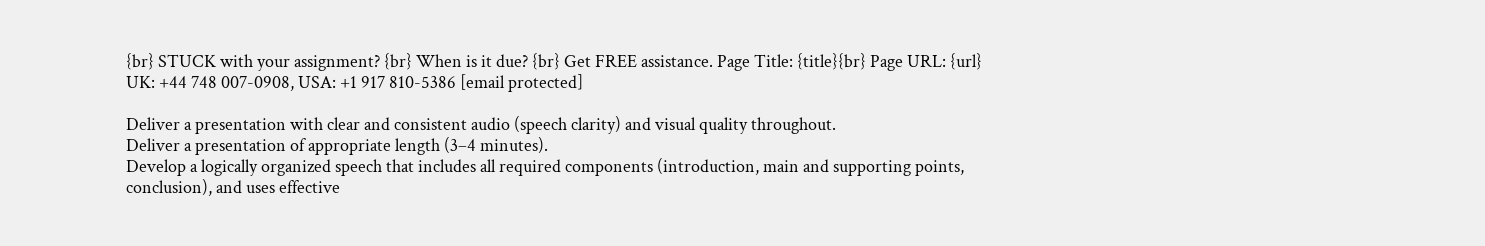{br} STUCK with your assignment? {br} When is it due? {br} Get FREE assistance. Page Title: {title}{br} Page URL: {url}
UK: +44 748 007-0908, USA: +1 917 810-5386 [email protected]

Deliver a presentation with clear and consistent audio (speech clarity) and visual quality throughout.
Deliver a presentation of appropriate length (3–4 minutes).
Develop a logically organized speech that includes all required components (introduction, main and supporting points, conclusion), and uses effective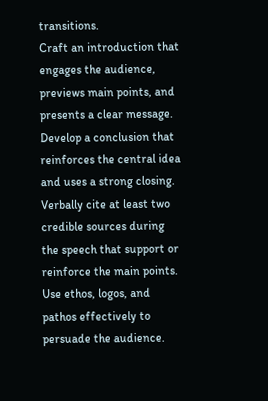transitions.
Craft an introduction that engages the audience, previews main points, and presents a clear message.
Develop a conclusion that reinforces the central idea and uses a strong closing.
Verbally cite at least two credible sources during the speech that support or reinforce the main points.
Use ethos, logos, and pathos effectively to persuade the audience.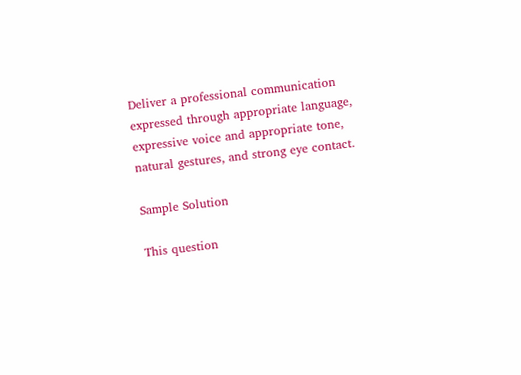Deliver a professional communication expressed through appropriate language, expressive voice and appropriate tone, natural gestures, and strong eye contact.

Sample Solution

This question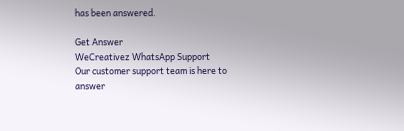has been answered.

Get Answer
WeCreativez WhatsApp Support
Our customer support team is here to answer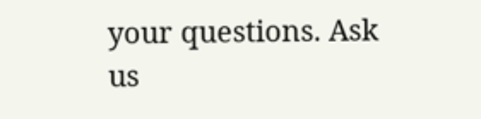your questions. Ask us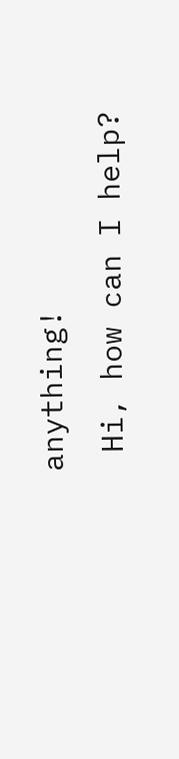anything!
 Hi, how can I help?